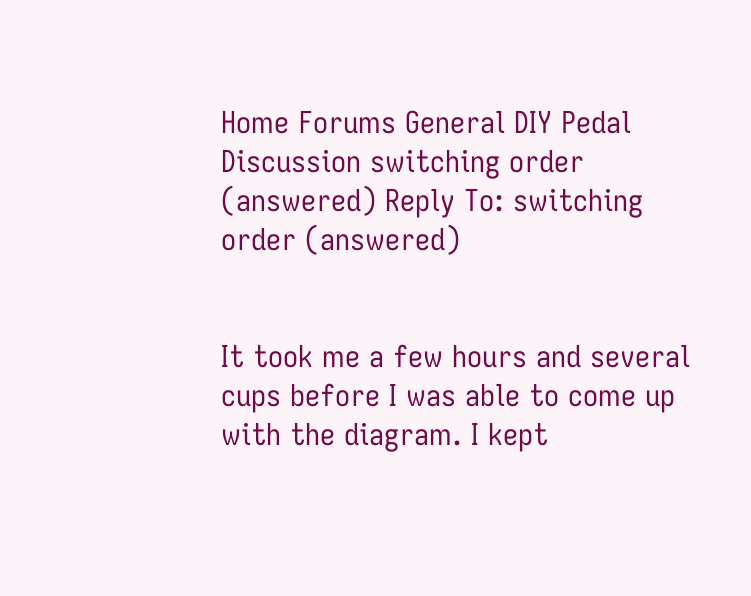Home Forums General DIY Pedal Discussion switching order (answered) Reply To: switching order (answered)


It took me a few hours and several cups before I was able to come up with the diagram. I kept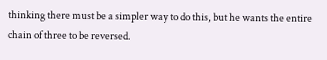thinking there must be a simpler way to do this, but he wants the entire chain of three to be reversed.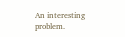An interesting problem.